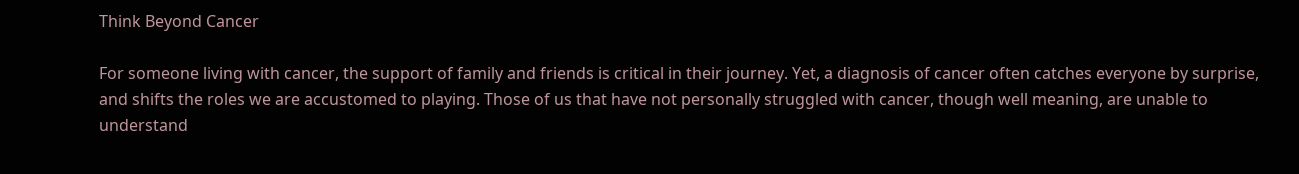Think Beyond Cancer

For someone living with cancer, the support of family and friends is critical in their journey. Yet, a diagnosis of cancer often catches everyone by surprise, and shifts the roles we are accustomed to playing. Those of us that have not personally struggled with cancer, though well meaning, are unable to understand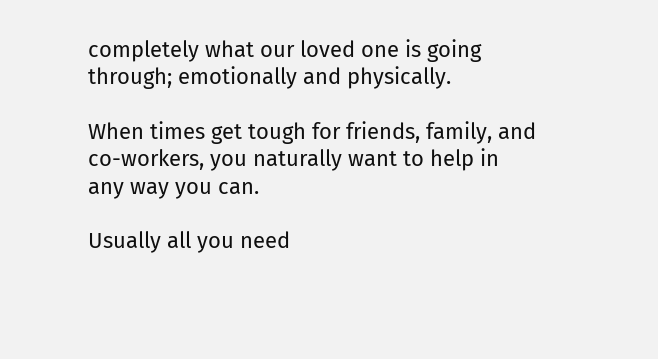completely what our loved one is going through; emotionally and physically.

When times get tough for friends, family, and co-workers, you naturally want to help in any way you can.

Usually all you need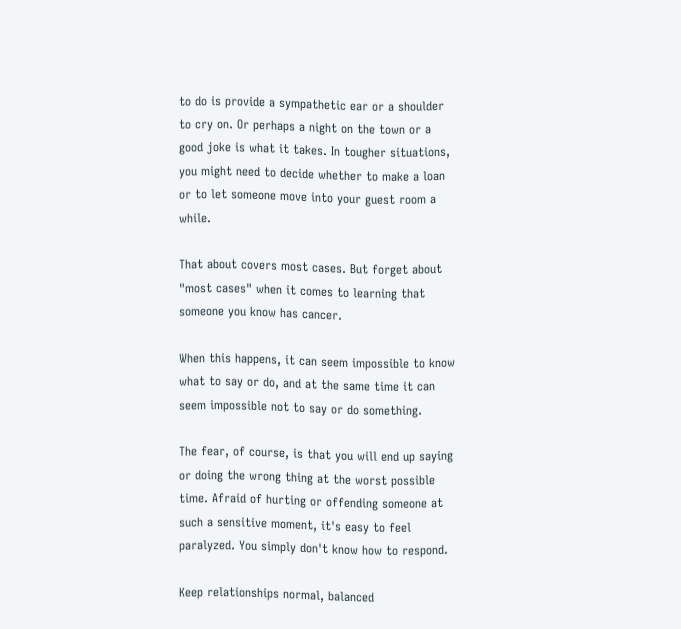to do is provide a sympathetic ear or a shoulder to cry on. Or perhaps a night on the town or a good joke is what it takes. In tougher situations, you might need to decide whether to make a loan or to let someone move into your guest room a while.

That about covers most cases. But forget about "most cases" when it comes to learning that someone you know has cancer.

When this happens, it can seem impossible to know what to say or do, and at the same time it can seem impossible not to say or do something.

The fear, of course, is that you will end up saying or doing the wrong thing at the worst possible time. Afraid of hurting or offending someone at such a sensitive moment, it's easy to feel paralyzed. You simply don't know how to respond.

Keep relationships normal, balanced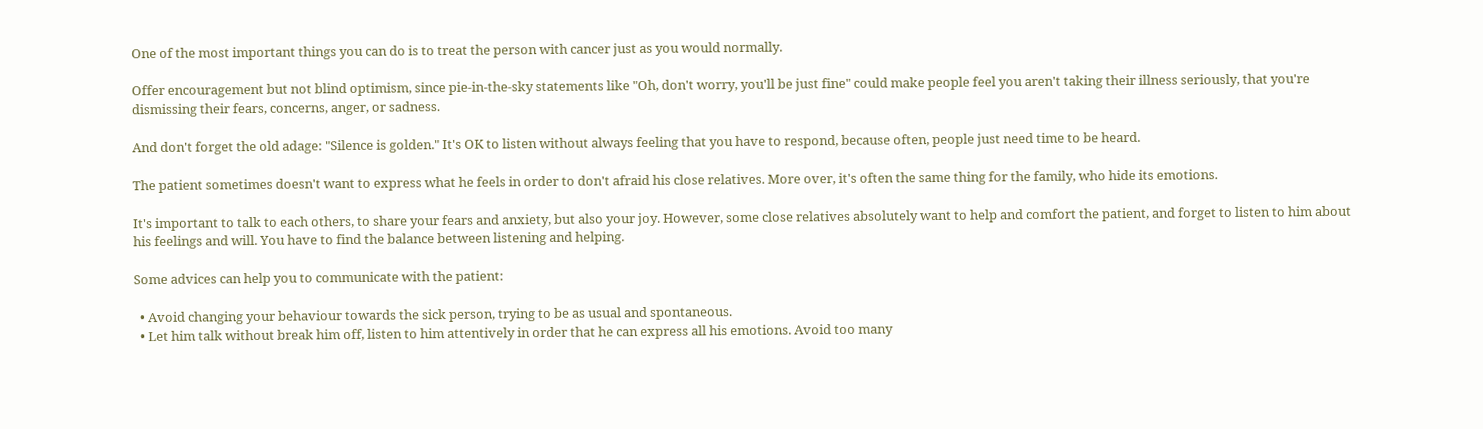One of the most important things you can do is to treat the person with cancer just as you would normally.

Offer encouragement but not blind optimism, since pie-in-the-sky statements like "Oh, don't worry, you'll be just fine" could make people feel you aren't taking their illness seriously, that you're dismissing their fears, concerns, anger, or sadness.

And don't forget the old adage: "Silence is golden." It's OK to listen without always feeling that you have to respond, because often, people just need time to be heard.

The patient sometimes doesn't want to express what he feels in order to don't afraid his close relatives. More over, it's often the same thing for the family, who hide its emotions.

It's important to talk to each others, to share your fears and anxiety, but also your joy. However, some close relatives absolutely want to help and comfort the patient, and forget to listen to him about his feelings and will. You have to find the balance between listening and helping.

Some advices can help you to communicate with the patient:

  • Avoid changing your behaviour towards the sick person, trying to be as usual and spontaneous.
  • Let him talk without break him off, listen to him attentively in order that he can express all his emotions. Avoid too many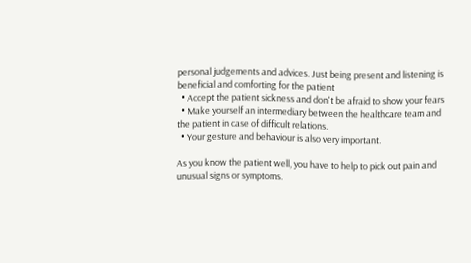personal judgements and advices. Just being present and listening is beneficial and comforting for the patient
  • Accept the patient sickness and don't be afraid to show your fears
  • Make yourself an intermediary between the healthcare team and the patient in case of difficult relations.
  • Your gesture and behaviour is also very important.

As you know the patient well, you have to help to pick out pain and unusual signs or symptoms.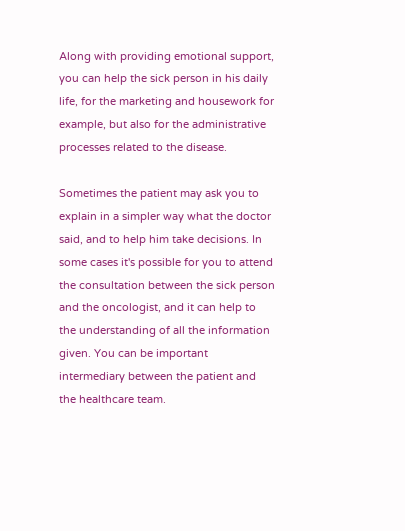Along with providing emotional support, you can help the sick person in his daily life, for the marketing and housework for example, but also for the administrative processes related to the disease.

Sometimes the patient may ask you to explain in a simpler way what the doctor said, and to help him take decisions. In some cases it's possible for you to attend the consultation between the sick person and the oncologist, and it can help to the understanding of all the information given. You can be important intermediary between the patient and the healthcare team.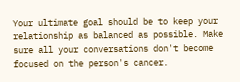Your ultimate goal should be to keep your relationship as balanced as possible. Make sure all your conversations don't become focused on the person's cancer.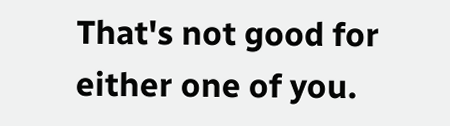That's not good for either one of you.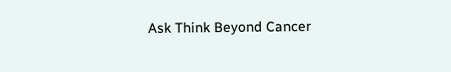Ask Think Beyond Cancer